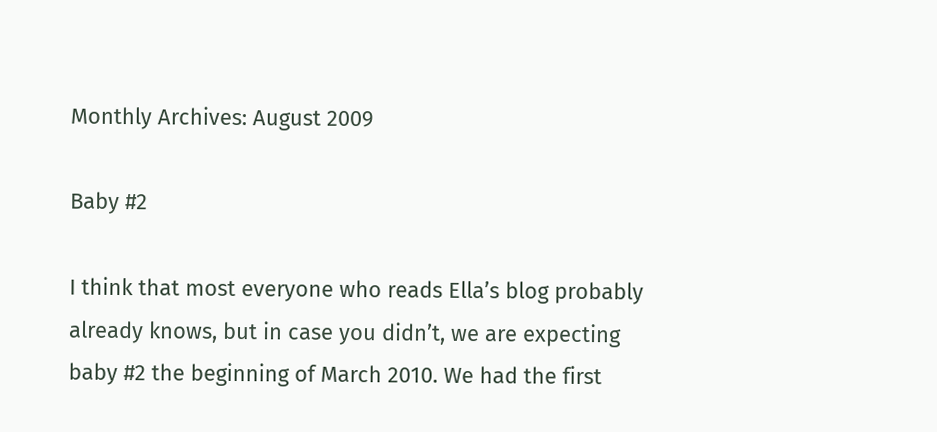Monthly Archives: August 2009

Baby #2

I think that most everyone who reads Ella’s blog probably already knows, but in case you didn’t, we are expecting baby #2 the beginning of March 2010. We had the first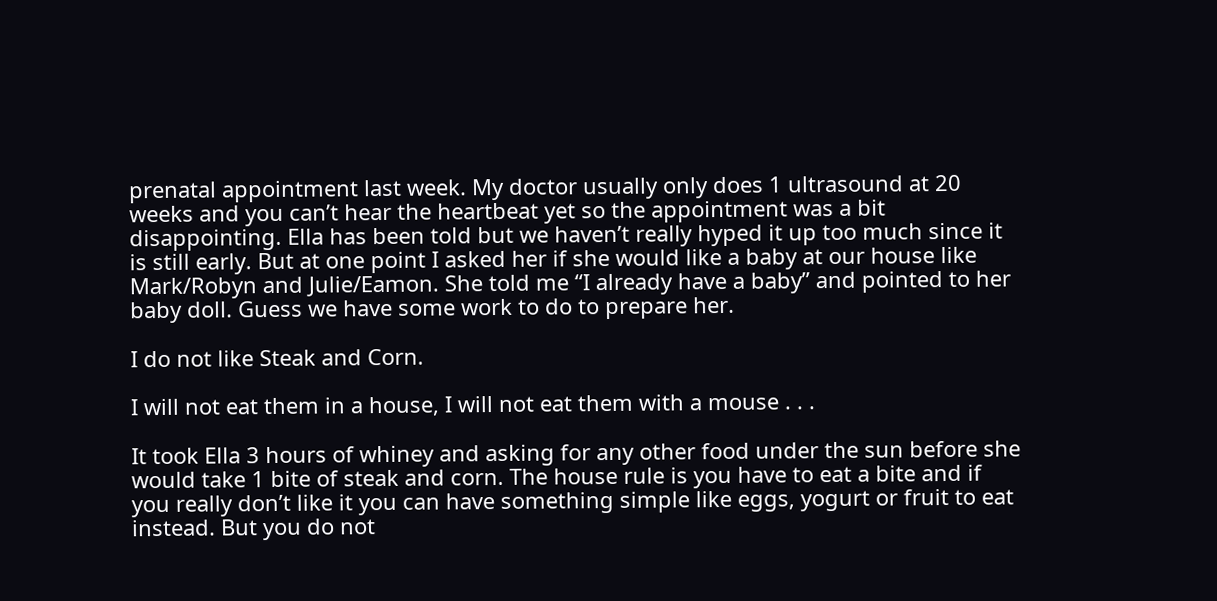prenatal appointment last week. My doctor usually only does 1 ultrasound at 20 weeks and you can’t hear the heartbeat yet so the appointment was a bit disappointing. Ella has been told but we haven’t really hyped it up too much since it is still early. But at one point I asked her if she would like a baby at our house like Mark/Robyn and Julie/Eamon. She told me “I already have a baby” and pointed to her baby doll. Guess we have some work to do to prepare her.

I do not like Steak and Corn.

I will not eat them in a house, I will not eat them with a mouse . . .

It took Ella 3 hours of whiney and asking for any other food under the sun before she would take 1 bite of steak and corn. The house rule is you have to eat a bite and if you really don’t like it you can have something simple like eggs, yogurt or fruit to eat instead. But you do not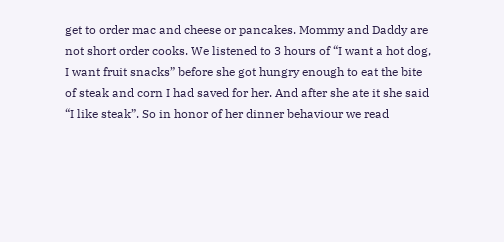get to order mac and cheese or pancakes. Mommy and Daddy are not short order cooks. We listened to 3 hours of “I want a hot dog, I want fruit snacks” before she got hungry enough to eat the bite of steak and corn I had saved for her. And after she ate it she said “I like steak”. So in honor of her dinner behaviour we read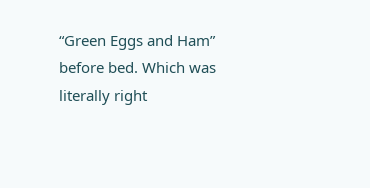“Green Eggs and Ham” before bed. Which was literally right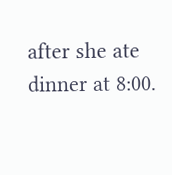after she ate dinner at 8:00.